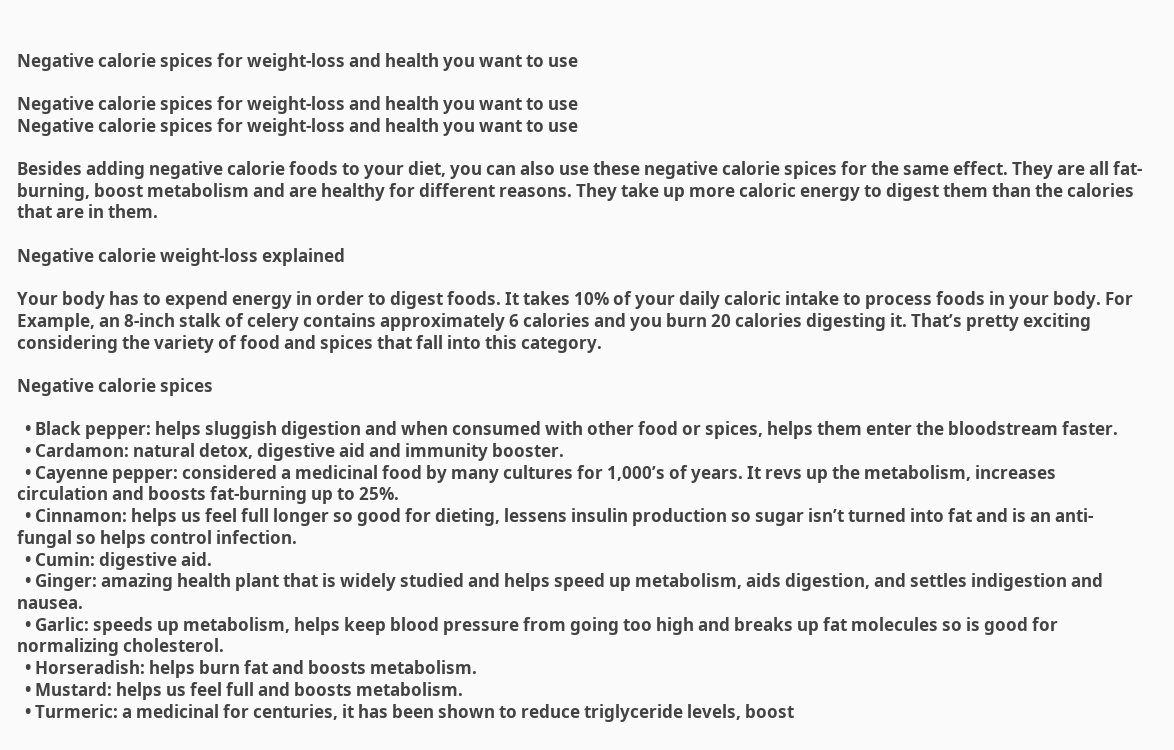Negative calorie spices for weight-loss and health you want to use

Negative calorie spices for weight-loss and health you want to use
Negative calorie spices for weight-loss and health you want to use

Besides adding negative calorie foods to your diet, you can also use these negative calorie spices for the same effect. They are all fat-burning, boost metabolism and are healthy for different reasons. They take up more caloric energy to digest them than the calories that are in them.

Negative calorie weight-loss explained

Your body has to expend energy in order to digest foods. It takes 10% of your daily caloric intake to process foods in your body. For Example, an 8-inch stalk of celery contains approximately 6 calories and you burn 20 calories digesting it. That’s pretty exciting considering the variety of food and spices that fall into this category.

Negative calorie spices

  • Black pepper: helps sluggish digestion and when consumed with other food or spices, helps them enter the bloodstream faster.
  • Cardamon: natural detox, digestive aid and immunity booster.
  • Cayenne pepper: considered a medicinal food by many cultures for 1,000’s of years. It revs up the metabolism, increases circulation and boosts fat-burning up to 25%.
  • Cinnamon: helps us feel full longer so good for dieting, lessens insulin production so sugar isn’t turned into fat and is an anti-fungal so helps control infection.
  • Cumin: digestive aid.
  • Ginger: amazing health plant that is widely studied and helps speed up metabolism, aids digestion, and settles indigestion and nausea.
  • Garlic: speeds up metabolism, helps keep blood pressure from going too high and breaks up fat molecules so is good for normalizing cholesterol.
  • Horseradish: helps burn fat and boosts metabolism.
  • Mustard: helps us feel full and boosts metabolism.
  • Turmeric: a medicinal for centuries, it has been shown to reduce triglyceride levels, boost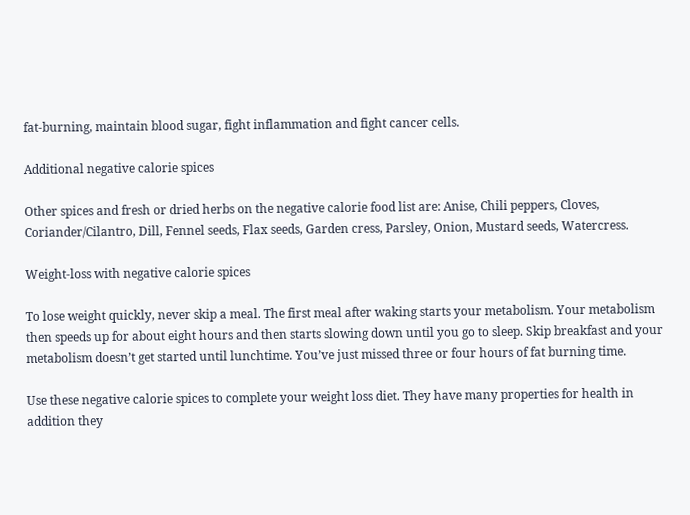fat-burning, maintain blood sugar, fight inflammation and fight cancer cells.

Additional negative calorie spices

Other spices and fresh or dried herbs on the negative calorie food list are: Anise, Chili peppers, Cloves, Coriander/Cilantro, Dill, Fennel seeds, Flax seeds, Garden cress, Parsley, Onion, Mustard seeds, Watercress.

Weight-loss with negative calorie spices

To lose weight quickly, never skip a meal. The first meal after waking starts your metabolism. Your metabolism then speeds up for about eight hours and then starts slowing down until you go to sleep. Skip breakfast and your metabolism doesn’t get started until lunchtime. You’ve just missed three or four hours of fat burning time.

Use these negative calorie spices to complete your weight loss diet. They have many properties for health in addition they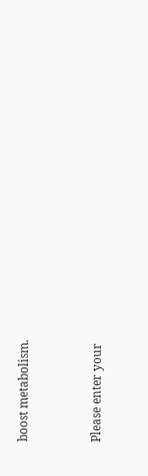boost metabolism.


Please enter your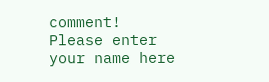comment!
Please enter your name here